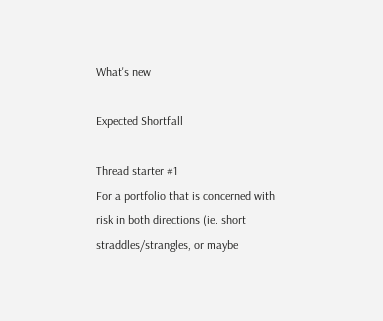What's new

Expected Shortfall

Thread starter #1
For a portfolio that is concerned with risk in both directions (ie. short straddles/strangles, or maybe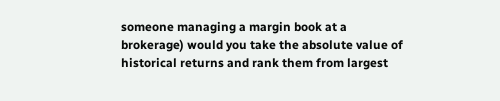someone managing a margin book at a brokerage) would you take the absolute value of historical returns and rank them from largest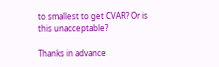to smallest to get CVAR? Or is this unacceptable?

Thanks in advance